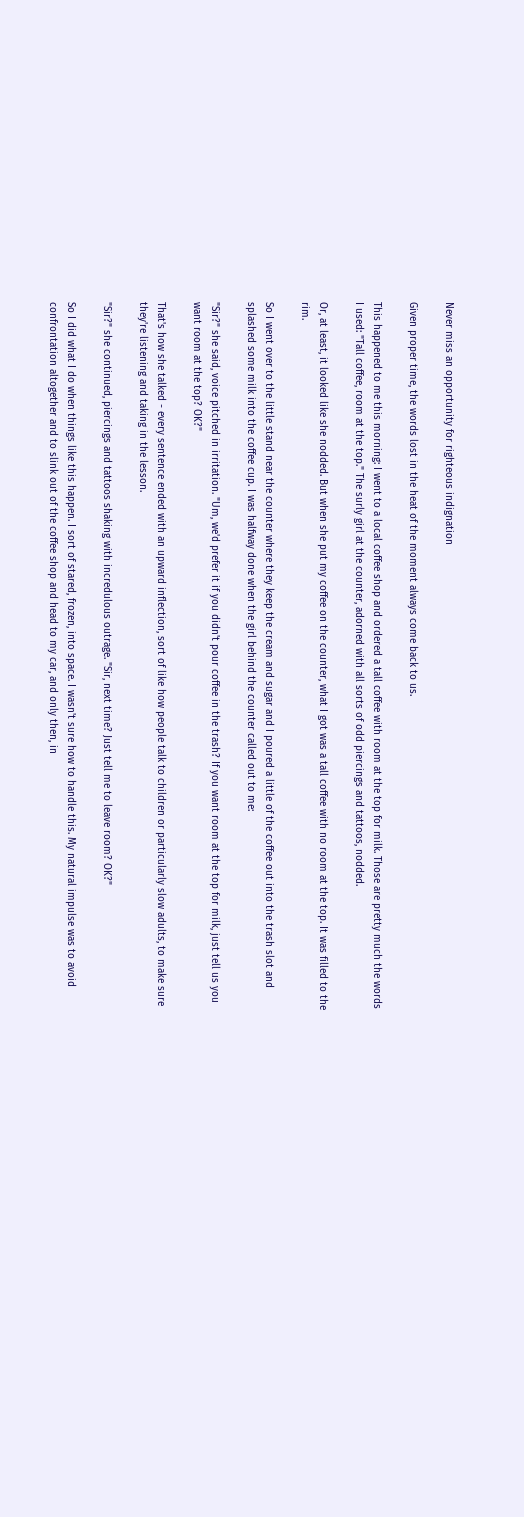Never miss an opportunity for righteous indignation

Given proper time, the words lost in the heat of the moment always come back to us.

This happened to me this morning: I went to a local coffee shop and ordered a tall coffee with room at the top for milk. Those are pretty much the words I used: "Tall coffee, room at the top." The surly girl at the counter, adorned with all sorts of odd piercings and tattoos, nodded.

Or, at least, it looked like she nodded. But when she put my coffee on the counter, what I got was a tall coffee with no room at the top. It was filled to the rim.

So I went over to the little stand near the counter where they keep the cream and sugar and I poured a little of the coffee out into the trash slot and splashed some milk into the coffee cup. I was halfway done when the girl behind the counter called out to me:

"Sir?" she said, voice pitched in irritation. "Um, we'd prefer it if you didn't pour coffee in the trash? If you want room at the top for milk, just tell us you want room at the top? OK?"

That's how she talked - every sentence ended with an upward inflection, sort of like how people talk to children or particularly slow adults, to make sure they're listening and taking in the lesson.

"Sir?" she continued, piercings and tattoos shaking with incredulous outrage. "Sir, next time? Just tell me to leave room? OK?"

So I did what I do when things like this happen. I sort of stared, frozen, into space. I wasn't sure how to handle this. My natural impulse was to avoid confrontation altogether and to slink out of the coffee shop and head to my car, and only then, in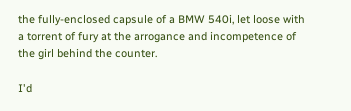the fully-enclosed capsule of a BMW 540i, let loose with a torrent of fury at the arrogance and incompetence of the girl behind the counter.

I'd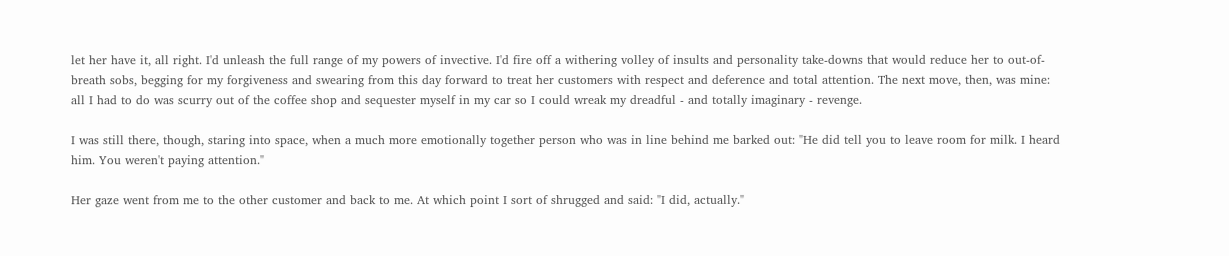let her have it, all right. I'd unleash the full range of my powers of invective. I'd fire off a withering volley of insults and personality take-downs that would reduce her to out-of-breath sobs, begging for my forgiveness and swearing from this day forward to treat her customers with respect and deference and total attention. The next move, then, was mine: all I had to do was scurry out of the coffee shop and sequester myself in my car so I could wreak my dreadful - and totally imaginary - revenge.

I was still there, though, staring into space, when a much more emotionally together person who was in line behind me barked out: "He did tell you to leave room for milk. I heard him. You weren't paying attention."

Her gaze went from me to the other customer and back to me. At which point I sort of shrugged and said: "I did, actually."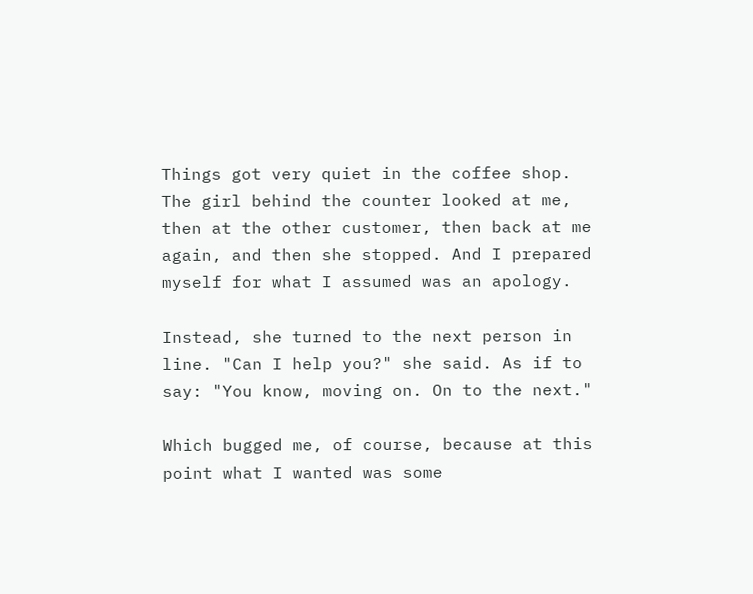Things got very quiet in the coffee shop. The girl behind the counter looked at me, then at the other customer, then back at me again, and then she stopped. And I prepared myself for what I assumed was an apology.

Instead, she turned to the next person in line. "Can I help you?" she said. As if to say: "You know, moving on. On to the next."

Which bugged me, of course, because at this point what I wanted was some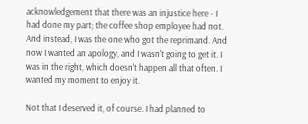acknowledgement that there was an injustice here - I had done my part; the coffee shop employee had not. And instead, I was the one who got the reprimand. And now I wanted an apology, and I wasn't going to get it. I was in the right, which doesn't happen all that often. I wanted my moment to enjoy it.

Not that I deserved it, of course. I had planned to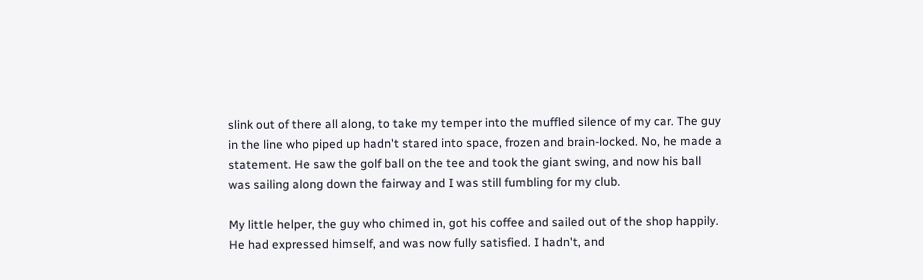slink out of there all along, to take my temper into the muffled silence of my car. The guy in the line who piped up hadn't stared into space, frozen and brain-locked. No, he made a statement. He saw the golf ball on the tee and took the giant swing, and now his ball was sailing along down the fairway and I was still fumbling for my club.

My little helper, the guy who chimed in, got his coffee and sailed out of the shop happily. He had expressed himself, and was now fully satisfied. I hadn't, and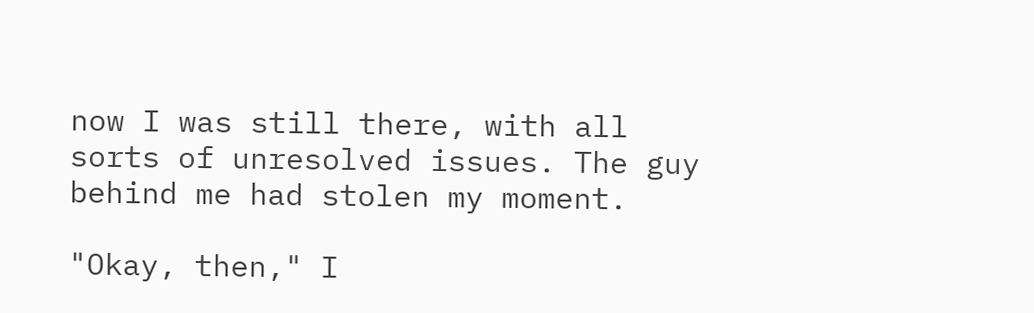now I was still there, with all sorts of unresolved issues. The guy behind me had stolen my moment.

"Okay, then," I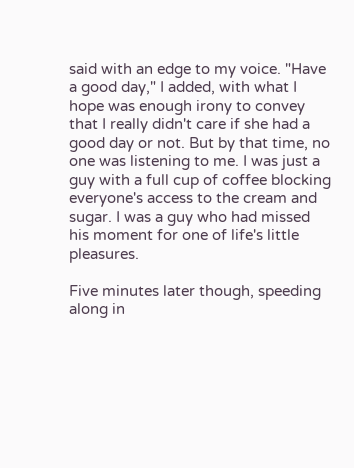said with an edge to my voice. "Have a good day," I added, with what I hope was enough irony to convey that I really didn't care if she had a good day or not. But by that time, no one was listening to me. I was just a guy with a full cup of coffee blocking everyone's access to the cream and sugar. I was a guy who had missed his moment for one of life's little pleasures.

Five minutes later though, speeding along in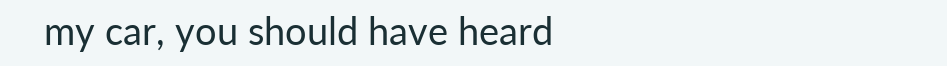my car, you should have heard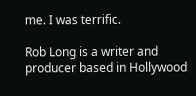me. I was terrific.

Rob Long is a writer and producer based in Hollywood